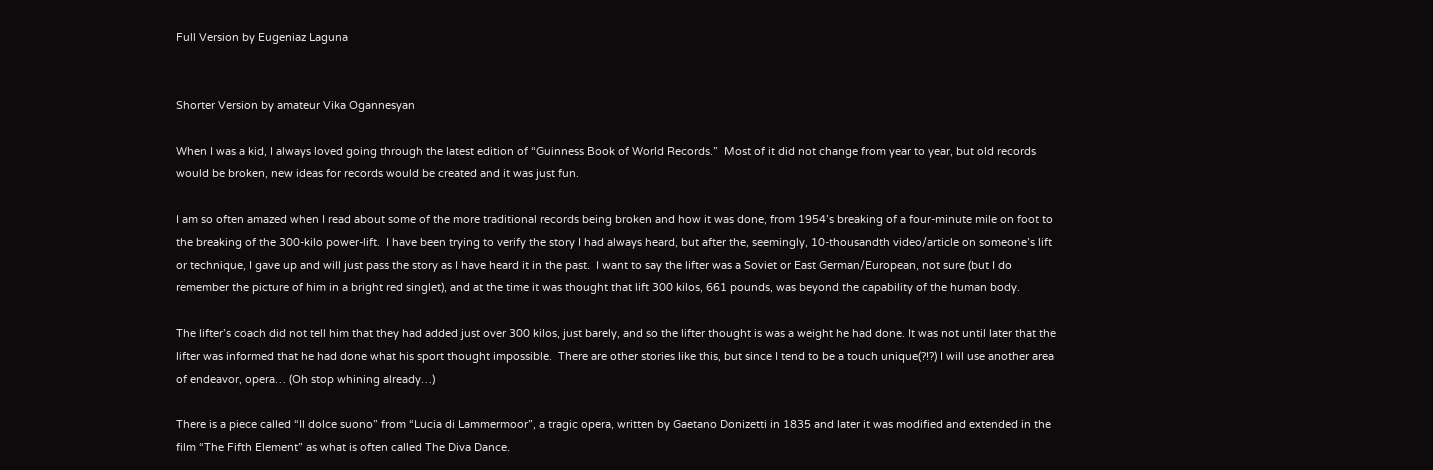Full Version by Eugeniaz Laguna


Shorter Version by amateur Vika Ogannesyan

When I was a kid, I always loved going through the latest edition of “Guinness Book of World Records.”  Most of it did not change from year to year, but old records would be broken, new ideas for records would be created and it was just fun.

I am so often amazed when I read about some of the more traditional records being broken and how it was done, from 1954’s breaking of a four-minute mile on foot to the breaking of the 300-kilo power-lift.  I have been trying to verify the story I had always heard, but after the, seemingly, 10-thousandth video/article on someone’s lift or technique, I gave up and will just pass the story as I have heard it in the past.  I want to say the lifter was a Soviet or East German/European, not sure (but I do remember the picture of him in a bright red singlet), and at the time it was thought that lift 300 kilos, 661 pounds, was beyond the capability of the human body.

The lifter’s coach did not tell him that they had added just over 300 kilos, just barely, and so the lifter thought is was a weight he had done. It was not until later that the lifter was informed that he had done what his sport thought impossible.  There are other stories like this, but since I tend to be a touch unique(?!?) I will use another area of endeavor, opera… (Oh stop whining already…)

There is a piece called “Il dolce suono” from “Lucia di Lammermoor”, a tragic opera, written by Gaetano Donizetti in 1835 and later it was modified and extended in the film “The Fifth Element” as what is often called The Diva Dance.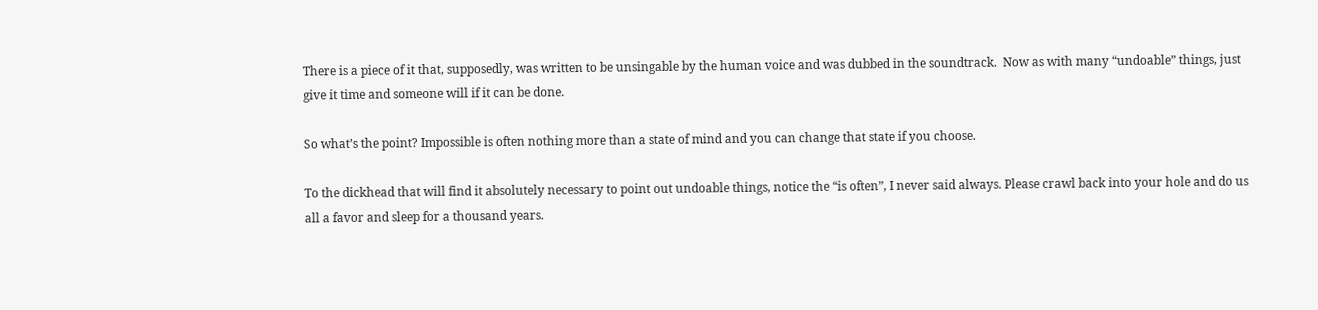There is a piece of it that, supposedly, was written to be unsingable by the human voice and was dubbed in the soundtrack.  Now as with many “undoable” things, just give it time and someone will if it can be done.

So what’s the point? Impossible is often nothing more than a state of mind and you can change that state if you choose.

To the dickhead that will find it absolutely necessary to point out undoable things, notice the “is often”, I never said always. Please crawl back into your hole and do us all a favor and sleep for a thousand years.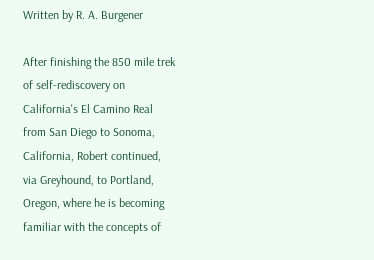Written by R. A. Burgener

After finishing the 850 mile trek of self-rediscovery on California's El Camino Real from San Diego to Sonoma, California, Robert continued, via Greyhound, to Portland, Oregon, where he is becoming familiar with the concepts of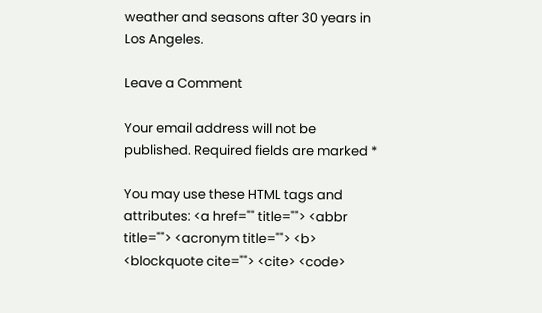weather and seasons after 30 years in Los Angeles.

Leave a Comment

Your email address will not be published. Required fields are marked *

You may use these HTML tags and attributes: <a href="" title=""> <abbr title=""> <acronym title=""> <b> <blockquote cite=""> <cite> <code>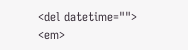<del datetime=""> <em>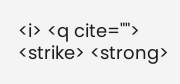<i> <q cite=""> <strike> <strong>